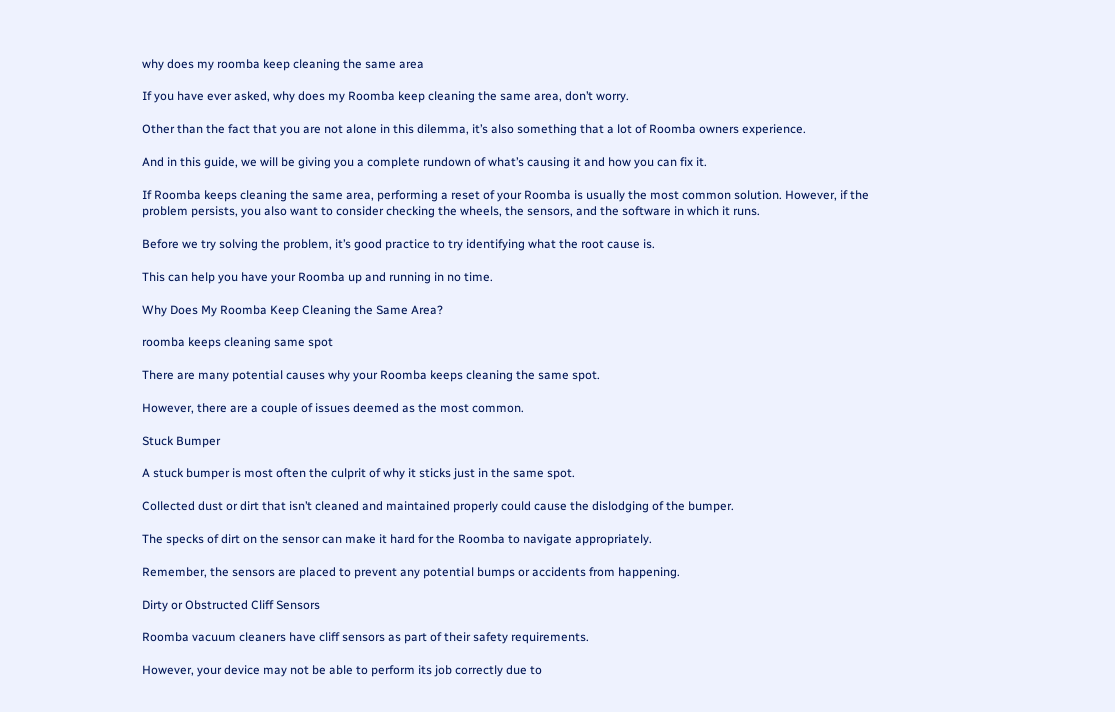why does my roomba keep cleaning the same area

If you have ever asked, why does my Roomba keep cleaning the same area, don’t worry.

Other than the fact that you are not alone in this dilemma, it’s also something that a lot of Roomba owners experience.

And in this guide, we will be giving you a complete rundown of what’s causing it and how you can fix it.

If Roomba keeps cleaning the same area, performing a reset of your Roomba is usually the most common solution. However, if the problem persists, you also want to consider checking the wheels, the sensors, and the software in which it runs.

Before we try solving the problem, it’s good practice to try identifying what the root cause is.

This can help you have your Roomba up and running in no time.

Why Does My Roomba Keep Cleaning the Same Area?

roomba keeps cleaning same spot

There are many potential causes why your Roomba keeps cleaning the same spot.

However, there are a couple of issues deemed as the most common.

Stuck Bumper

A stuck bumper is most often the culprit of why it sticks just in the same spot.

Collected dust or dirt that isn’t cleaned and maintained properly could cause the dislodging of the bumper.

The specks of dirt on the sensor can make it hard for the Roomba to navigate appropriately.

Remember, the sensors are placed to prevent any potential bumps or accidents from happening.

Dirty or Obstructed Cliff Sensors

Roomba vacuum cleaners have cliff sensors as part of their safety requirements.

However, your device may not be able to perform its job correctly due to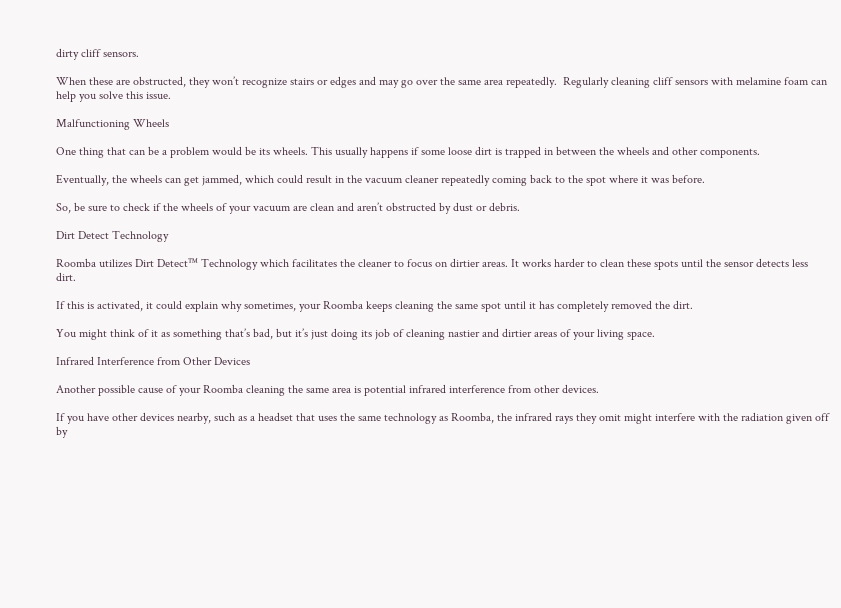dirty cliff sensors.

When these are obstructed, they won’t recognize stairs or edges and may go over the same area repeatedly.  Regularly cleaning cliff sensors with melamine foam can help you solve this issue.

Malfunctioning Wheels

One thing that can be a problem would be its wheels. This usually happens if some loose dirt is trapped in between the wheels and other components.

Eventually, the wheels can get jammed, which could result in the vacuum cleaner repeatedly coming back to the spot where it was before.

So, be sure to check if the wheels of your vacuum are clean and aren’t obstructed by dust or debris.

Dirt Detect Technology

Roomba utilizes Dirt Detect™ Technology which facilitates the cleaner to focus on dirtier areas. It works harder to clean these spots until the sensor detects less dirt.

If this is activated, it could explain why sometimes, your Roomba keeps cleaning the same spot until it has completely removed the dirt.

You might think of it as something that’s bad, but it’s just doing its job of cleaning nastier and dirtier areas of your living space.

Infrared Interference from Other Devices

Another possible cause of your Roomba cleaning the same area is potential infrared interference from other devices.

If you have other devices nearby, such as a headset that uses the same technology as Roomba, the infrared rays they omit might interfere with the radiation given off by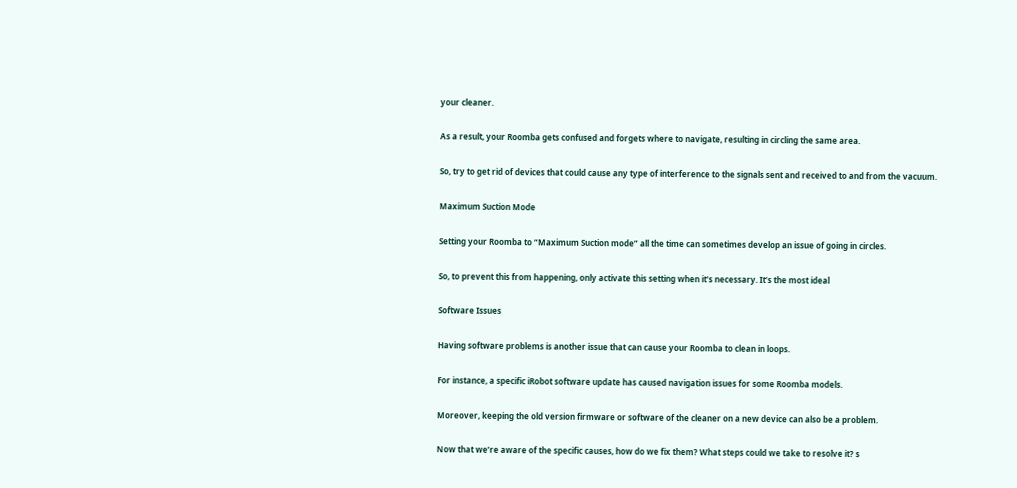your cleaner.

As a result, your Roomba gets confused and forgets where to navigate, resulting in circling the same area.

So, try to get rid of devices that could cause any type of interference to the signals sent and received to and from the vacuum.

Maximum Suction Mode

Setting your Roomba to “Maximum Suction mode” all the time can sometimes develop an issue of going in circles.

So, to prevent this from happening, only activate this setting when it’s necessary. It’s the most ideal

Software Issues

Having software problems is another issue that can cause your Roomba to clean in loops.

For instance, a specific iRobot software update has caused navigation issues for some Roomba models.

Moreover, keeping the old version firmware or software of the cleaner on a new device can also be a problem.

Now that we’re aware of the specific causes, how do we fix them? What steps could we take to resolve it? s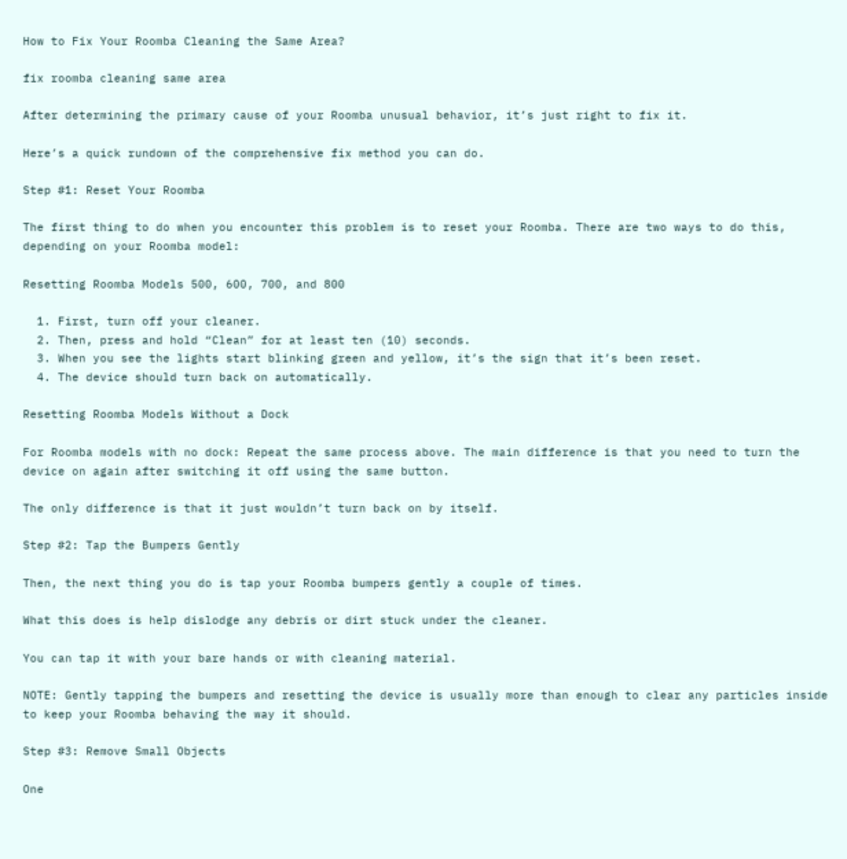How to Fix Your Roomba Cleaning the Same Area?

fix roomba cleaning same area

After determining the primary cause of your Roomba unusual behavior, it’s just right to fix it.

Here’s a quick rundown of the comprehensive fix method you can do.

Step #1: Reset Your Roomba

The first thing to do when you encounter this problem is to reset your Roomba. There are two ways to do this, depending on your Roomba model:

Resetting Roomba Models 500, 600, 700, and 800

  1. First, turn off your cleaner.
  2. Then, press and hold “Clean” for at least ten (10) seconds.
  3. When you see the lights start blinking green and yellow, it’s the sign that it’s been reset.
  4. The device should turn back on automatically.

Resetting Roomba Models Without a Dock

For Roomba models with no dock: Repeat the same process above. The main difference is that you need to turn the device on again after switching it off using the same button.

The only difference is that it just wouldn’t turn back on by itself.

Step #2: Tap the Bumpers Gently

Then, the next thing you do is tap your Roomba bumpers gently a couple of times.

What this does is help dislodge any debris or dirt stuck under the cleaner.

You can tap it with your bare hands or with cleaning material.

NOTE: Gently tapping the bumpers and resetting the device is usually more than enough to clear any particles inside to keep your Roomba behaving the way it should.

Step #3: Remove Small Objects

One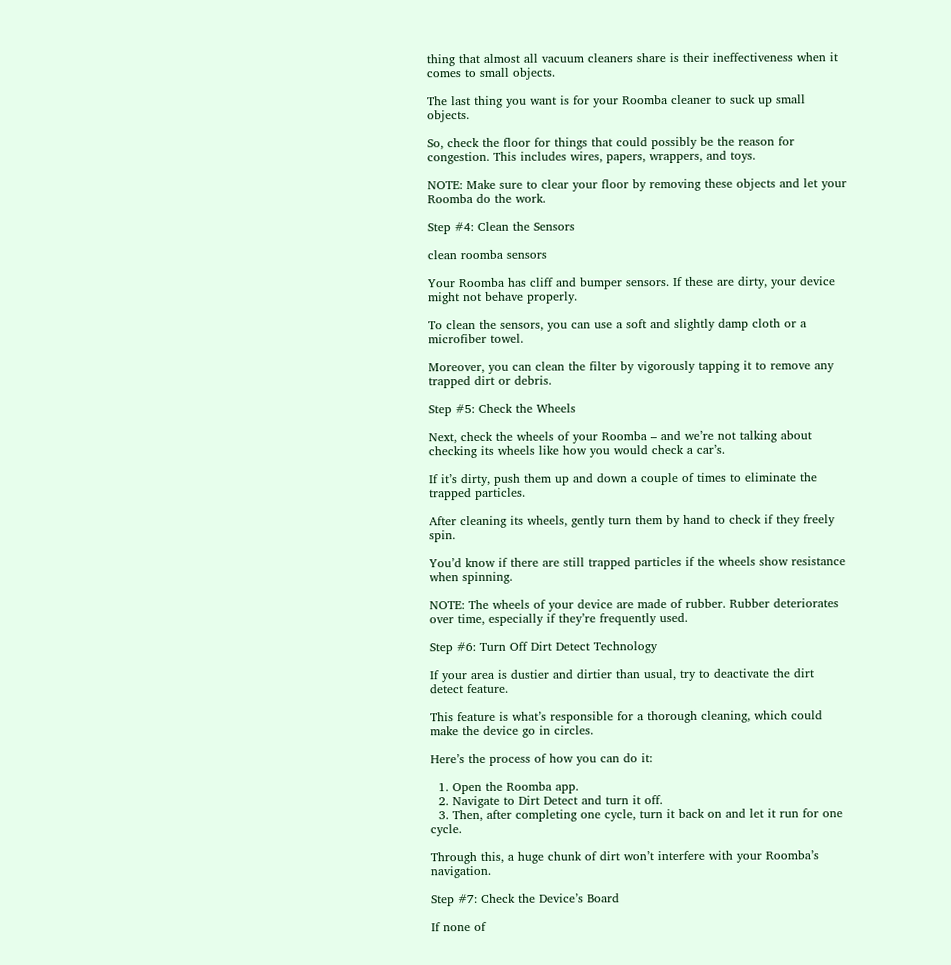thing that almost all vacuum cleaners share is their ineffectiveness when it comes to small objects.

The last thing you want is for your Roomba cleaner to suck up small objects.

So, check the floor for things that could possibly be the reason for congestion. This includes wires, papers, wrappers, and toys.

NOTE: Make sure to clear your floor by removing these objects and let your Roomba do the work.

Step #4: Clean the Sensors

clean roomba sensors

Your Roomba has cliff and bumper sensors. If these are dirty, your device might not behave properly.

To clean the sensors, you can use a soft and slightly damp cloth or a microfiber towel.

Moreover, you can clean the filter by vigorously tapping it to remove any trapped dirt or debris.

Step #5: Check the Wheels

Next, check the wheels of your Roomba – and we’re not talking about checking its wheels like how you would check a car’s.

If it’s dirty, push them up and down a couple of times to eliminate the trapped particles.

After cleaning its wheels, gently turn them by hand to check if they freely spin.

You’d know if there are still trapped particles if the wheels show resistance when spinning.

NOTE: The wheels of your device are made of rubber. Rubber deteriorates over time, especially if they’re frequently used.

Step #6: Turn Off Dirt Detect Technology

If your area is dustier and dirtier than usual, try to deactivate the dirt detect feature.

This feature is what’s responsible for a thorough cleaning, which could make the device go in circles.

Here’s the process of how you can do it:

  1. Open the Roomba app.
  2. Navigate to Dirt Detect and turn it off.
  3. Then, after completing one cycle, turn it back on and let it run for one cycle.

Through this, a huge chunk of dirt won’t interfere with your Roomba’s navigation.

Step #7: Check the Device’s Board

If none of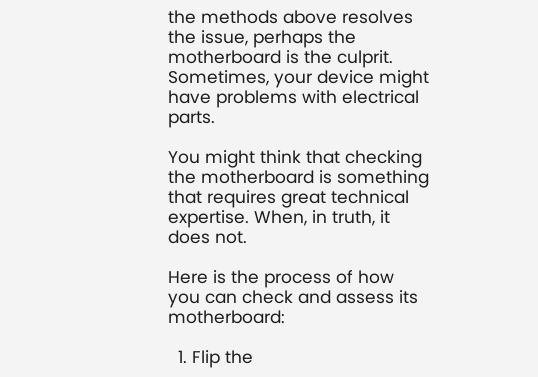the methods above resolves the issue, perhaps the motherboard is the culprit. Sometimes, your device might have problems with electrical parts.

You might think that checking the motherboard is something that requires great technical expertise. When, in truth, it does not.

Here is the process of how you can check and assess its motherboard:

  1. Flip the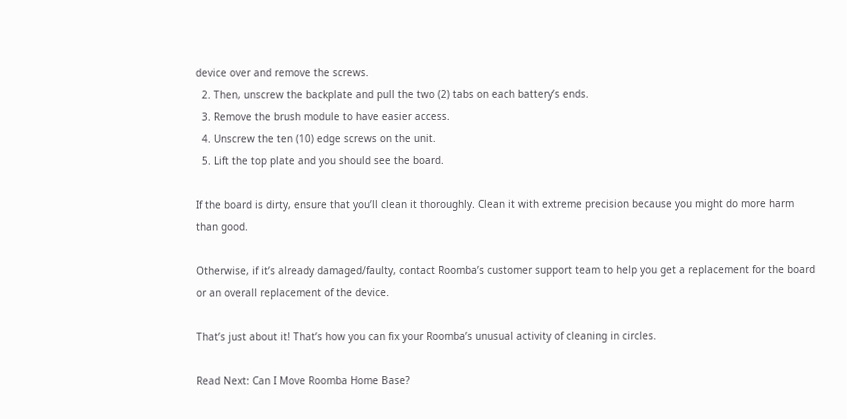device over and remove the screws.
  2. Then, unscrew the backplate and pull the two (2) tabs on each battery’s ends.
  3. Remove the brush module to have easier access.
  4. Unscrew the ten (10) edge screws on the unit.
  5. Lift the top plate and you should see the board.

If the board is dirty, ensure that you’ll clean it thoroughly. Clean it with extreme precision because you might do more harm than good.

Otherwise, if it’s already damaged/faulty, contact Roomba’s customer support team to help you get a replacement for the board or an overall replacement of the device.

That’s just about it! That’s how you can fix your Roomba’s unusual activity of cleaning in circles.

Read Next: Can I Move Roomba Home Base?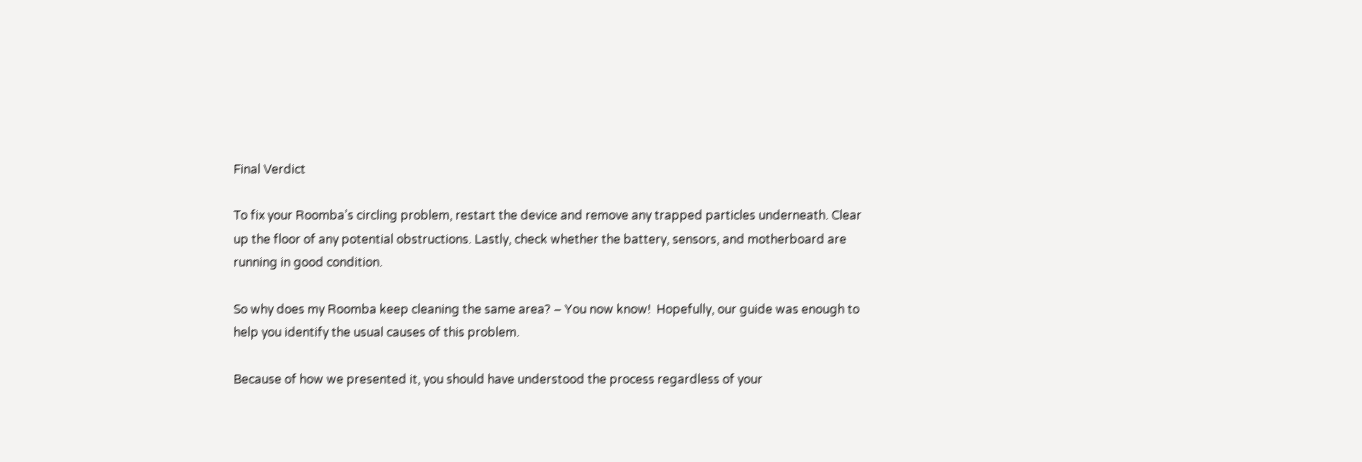Final Verdict

To fix your Roomba’s circling problem, restart the device and remove any trapped particles underneath. Clear up the floor of any potential obstructions. Lastly, check whether the battery, sensors, and motherboard are running in good condition.

So why does my Roomba keep cleaning the same area? – You now know!  Hopefully, our guide was enough to help you identify the usual causes of this problem.

Because of how we presented it, you should have understood the process regardless of your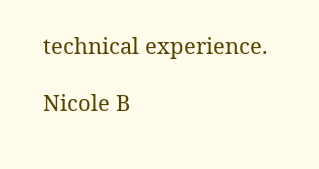technical experience.

Nicole B